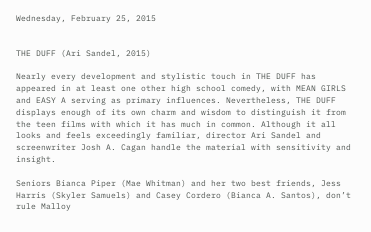Wednesday, February 25, 2015


THE DUFF (Ari Sandel, 2015)

Nearly every development and stylistic touch in THE DUFF has appeared in at least one other high school comedy, with MEAN GIRLS and EASY A serving as primary influences. Nevertheless, THE DUFF displays enough of its own charm and wisdom to distinguish it from the teen films with which it has much in common. Although it all looks and feels exceedingly familiar, director Ari Sandel and screenwriter Josh A. Cagan handle the material with sensitivity and insight.

Seniors Bianca Piper (Mae Whitman) and her two best friends, Jess Harris (Skyler Samuels) and Casey Cordero (Bianca A. Santos), don’t rule Malloy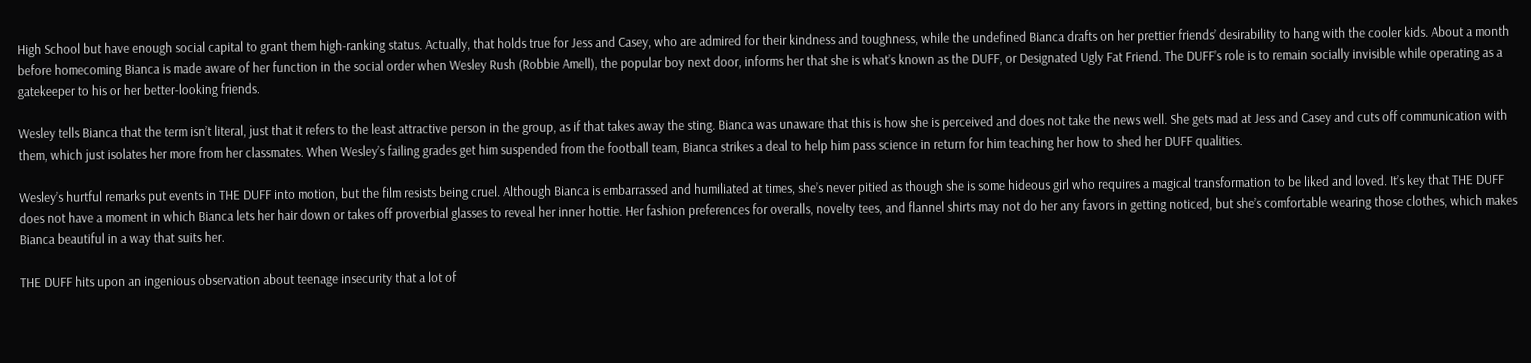High School but have enough social capital to grant them high-ranking status. Actually, that holds true for Jess and Casey, who are admired for their kindness and toughness, while the undefined Bianca drafts on her prettier friends’ desirability to hang with the cooler kids. About a month before homecoming Bianca is made aware of her function in the social order when Wesley Rush (Robbie Amell), the popular boy next door, informs her that she is what’s known as the DUFF, or Designated Ugly Fat Friend. The DUFF’s role is to remain socially invisible while operating as a gatekeeper to his or her better-looking friends.

Wesley tells Bianca that the term isn’t literal, just that it refers to the least attractive person in the group, as if that takes away the sting. Bianca was unaware that this is how she is perceived and does not take the news well. She gets mad at Jess and Casey and cuts off communication with them, which just isolates her more from her classmates. When Wesley’s failing grades get him suspended from the football team, Bianca strikes a deal to help him pass science in return for him teaching her how to shed her DUFF qualities.

Wesley’s hurtful remarks put events in THE DUFF into motion, but the film resists being cruel. Although Bianca is embarrassed and humiliated at times, she’s never pitied as though she is some hideous girl who requires a magical transformation to be liked and loved. It’s key that THE DUFF does not have a moment in which Bianca lets her hair down or takes off proverbial glasses to reveal her inner hottie. Her fashion preferences for overalls, novelty tees, and flannel shirts may not do her any favors in getting noticed, but she’s comfortable wearing those clothes, which makes Bianca beautiful in a way that suits her.

THE DUFF hits upon an ingenious observation about teenage insecurity that a lot of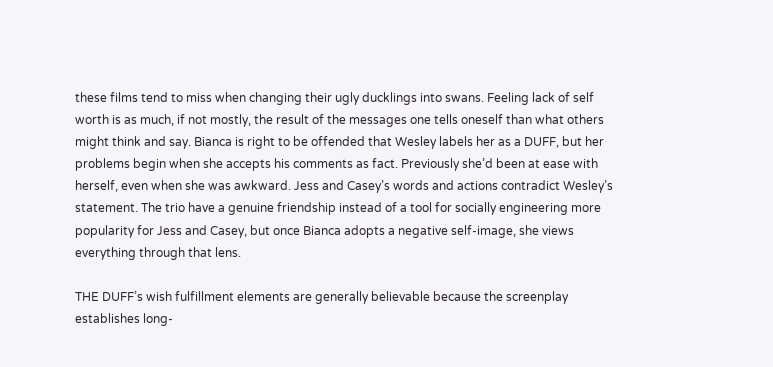these films tend to miss when changing their ugly ducklings into swans. Feeling lack of self worth is as much, if not mostly, the result of the messages one tells oneself than what others might think and say. Bianca is right to be offended that Wesley labels her as a DUFF, but her problems begin when she accepts his comments as fact. Previously she’d been at ease with herself, even when she was awkward. Jess and Casey’s words and actions contradict Wesley’s statement. The trio have a genuine friendship instead of a tool for socially engineering more popularity for Jess and Casey, but once Bianca adopts a negative self-image, she views everything through that lens.

THE DUFF’s wish fulfillment elements are generally believable because the screenplay establishes long-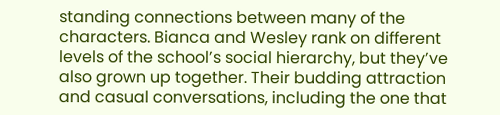standing connections between many of the characters. Bianca and Wesley rank on different levels of the school’s social hierarchy, but they’ve also grown up together. Their budding attraction and casual conversations, including the one that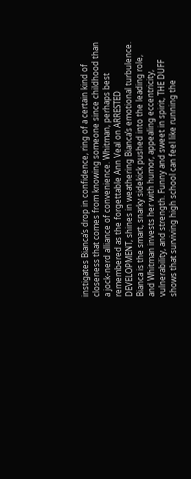instigates Bianca’s drop in confidence, ring of a certain kind of closeness that comes from knowing someone since childhood than a jock-nerd alliance of convenience. Whitman, perhaps best remembered as the forgettable Ann Veal on ARRESTED DEVELOPMENT, shines in weathering Bianca’s emotional turbulence. Bianca is the smart, snarky sidekick pushed into the leading role, and Whitman invests her with humor, appealing eccentricity, vulnerability, and strength. Funny and sweet in spirit, THE DUFF shows that surviving high school can feel like running the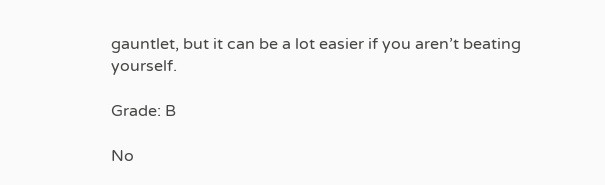gauntlet, but it can be a lot easier if you aren’t beating yourself.

Grade: B

No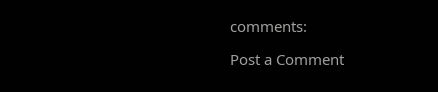comments:

Post a Comment